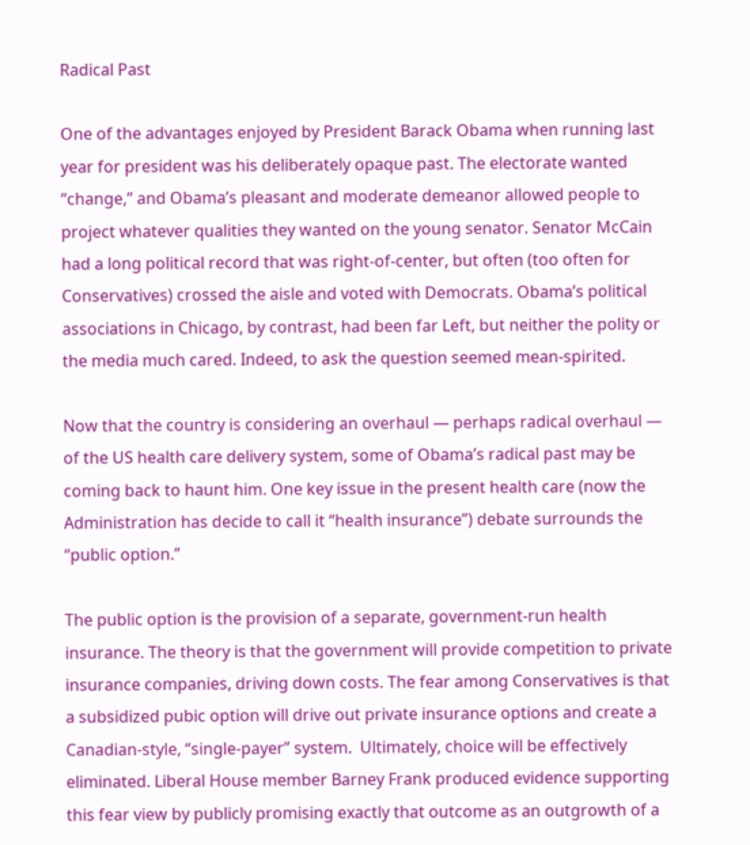Radical Past

One of the advantages enjoyed by President Barack Obama when running last year for president was his deliberately opaque past. The electorate wanted “change,” and Obama’s pleasant and moderate demeanor allowed people to project whatever qualities they wanted on the young senator. Senator McCain had a long political record that was right-of-center, but often (too often for Conservatives) crossed the aisle and voted with Democrats. Obama’s political associations in Chicago, by contrast, had been far Left, but neither the polity or the media much cared. Indeed, to ask the question seemed mean-spirited.

Now that the country is considering an overhaul — perhaps radical overhaul — of the US health care delivery system, some of Obama’s radical past may be coming back to haunt him. One key issue in the present health care (now the Administration has decide to call it “health insurance”) debate surrounds the “public option.”

The public option is the provision of a separate, government-run health insurance. The theory is that the government will provide competition to private insurance companies, driving down costs. The fear among Conservatives is that a subsidized pubic option will drive out private insurance options and create a Canadian-style, “single-payer” system.  Ultimately, choice will be effectively eliminated. Liberal House member Barney Frank produced evidence supporting this fear view by publicly promising exactly that outcome as an outgrowth of a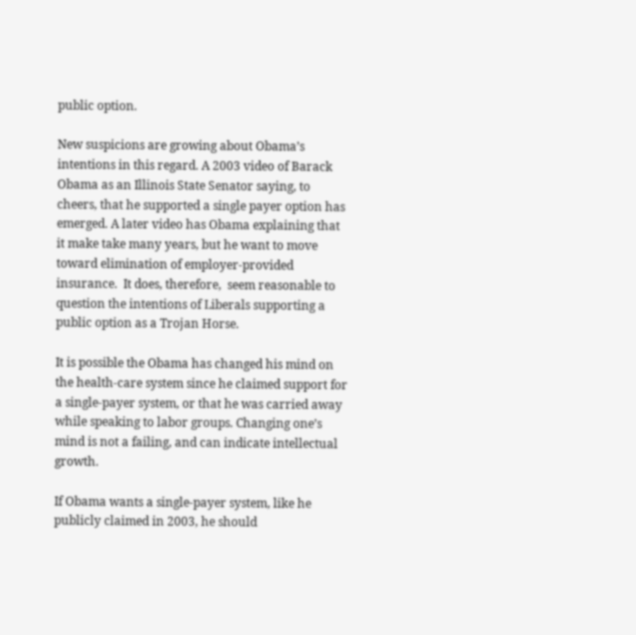public option.

New suspicions are growing about Obama’s intentions in this regard. A 2003 video of Barack Obama as an Illinois State Senator saying, to cheers, that he supported a single payer option has emerged. A later video has Obama explaining that it make take many years, but he want to move toward elimination of employer-provided insurance.  It does, therefore,  seem reasonable to question the intentions of Liberals supporting a public option as a Trojan Horse.

It is possible the Obama has changed his mind on the health-care system since he claimed support for a single-payer system, or that he was carried away while speaking to labor groups. Changing one’s mind is not a failing, and can indicate intellectual growth.

If Obama wants a single-payer system, like he publicly claimed in 2003, he should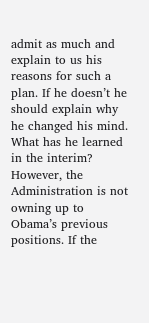admit as much and explain to us his reasons for such a plan. If he doesn’t he should explain why he changed his mind. What has he learned in the interim? However, the Administration is not owning up to Obama’s previous positions. If the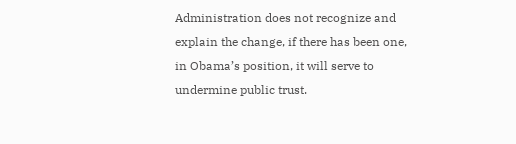Administration does not recognize and explain the change, if there has been one, in Obama’s position, it will serve to undermine public trust.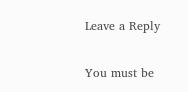Leave a Reply

You must be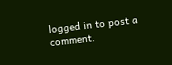logged in to post a comment.